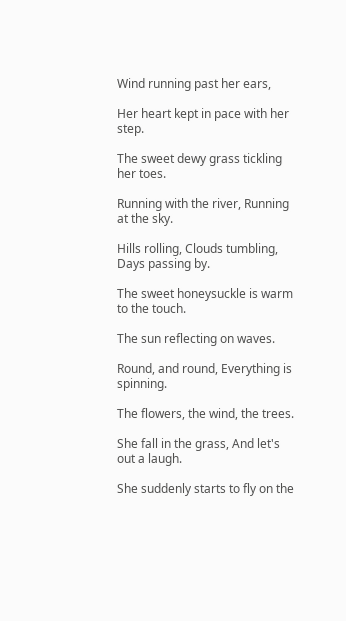Wind running past her ears,

Her heart kept in pace with her step.

The sweet dewy grass tickling her toes.

Running with the river, Running at the sky.

Hills rolling, Clouds tumbling, Days passing by.

The sweet honeysuckle is warm to the touch.

The sun reflecting on waves.

Round, and round, Everything is spinning.

The flowers, the wind, the trees.

She fall in the grass, And let's out a laugh.

She suddenly starts to fly on the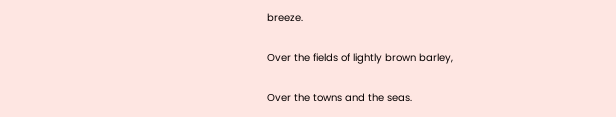breeze.

Over the fields of lightly brown barley,

Over the towns and the seas.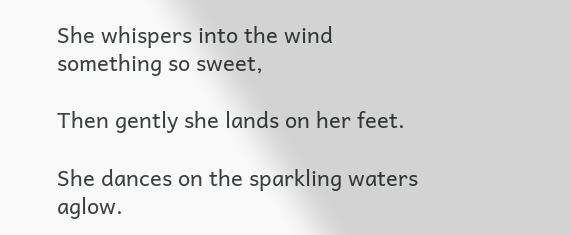She whispers into the wind something so sweet,

Then gently she lands on her feet.

She dances on the sparkling waters aglow.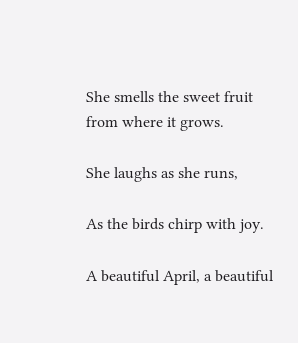She smells the sweet fruit from where it grows.

She laughs as she runs,

As the birds chirp with joy.

A beautiful April, a beautiful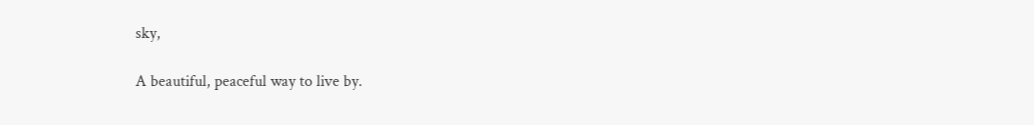sky,

A beautiful, peaceful way to live by.